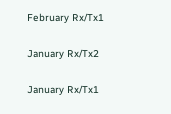February Rx/Tx1

January Rx/Tx2

January Rx/Tx1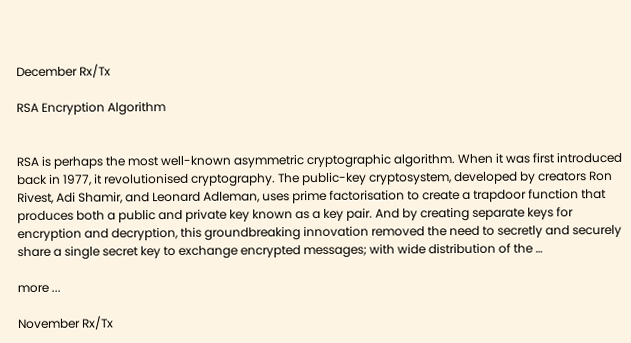December Rx/Tx

RSA Encryption Algorithm


RSA is perhaps the most well-known asymmetric cryptographic algorithm. When it was first introduced back in 1977, it revolutionised cryptography. The public-key cryptosystem, developed by creators Ron Rivest, Adi Shamir, and Leonard Adleman, uses prime factorisation to create a trapdoor function that produces both a public and private key known as a key pair. And by creating separate keys for encryption and decryption, this groundbreaking innovation removed the need to secretly and securely share a single secret key to exchange encrypted messages; with wide distribution of the …

more ...

November Rx/Tx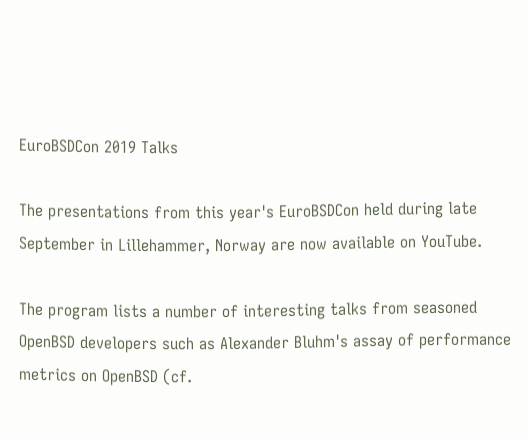EuroBSDCon 2019 Talks

The presentations from this year's EuroBSDCon held during late September in Lillehammer, Norway are now available on YouTube.

The program lists a number of interesting talks from seasoned OpenBSD developers such as Alexander Bluhm's assay of performance metrics on OpenBSD (cf.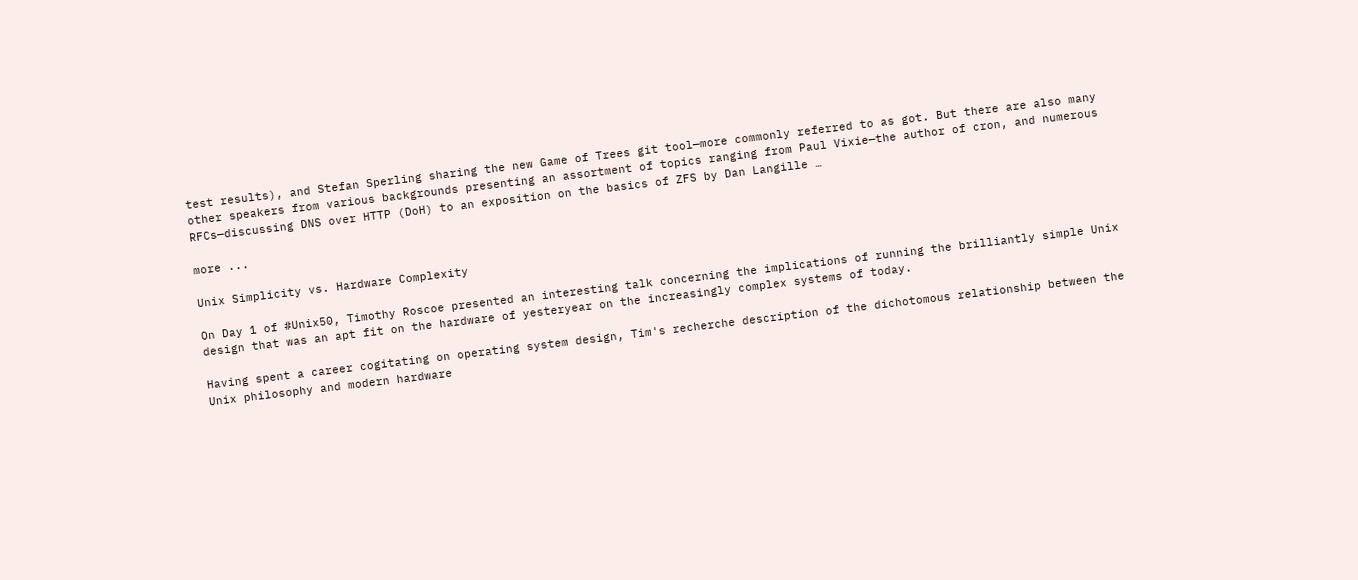test results), and Stefan Sperling sharing the new Game of Trees git tool—more commonly referred to as got. But there are also many other speakers from various backgrounds presenting an assortment of topics ranging from Paul Vixie—the author of cron, and numerous RFCs—discussing DNS over HTTP (DoH) to an exposition on the basics of ZFS by Dan Langille …

more ...

Unix Simplicity vs. Hardware Complexity

On Day 1 of #Unix50, Timothy Roscoe presented an interesting talk concerning the implications of running the brilliantly simple Unix design that was an apt fit on the hardware of yesteryear on the increasingly complex systems of today.

Having spent a career cogitating on operating system design, Tim's recherche description of the dichotomous relationship between the Unix philosophy and modern hardware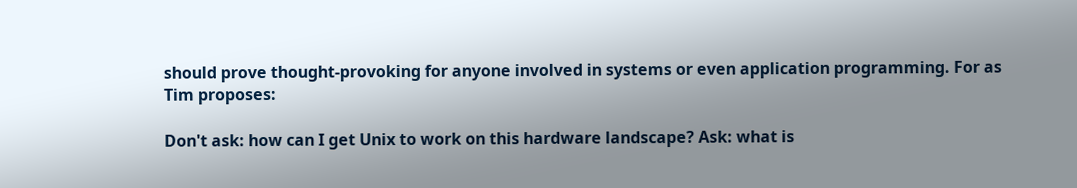should prove thought-provoking for anyone involved in systems or even application programming. For as Tim proposes:

Don't ask: how can I get Unix to work on this hardware landscape? Ask: what is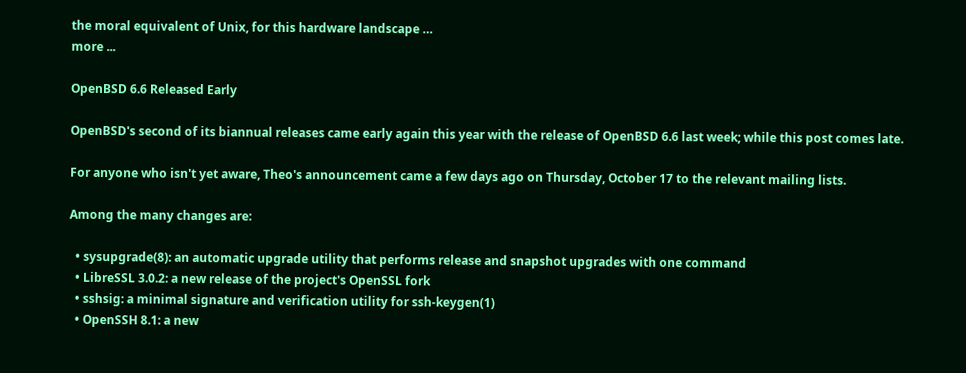the moral equivalent of Unix, for this hardware landscape …
more ...

OpenBSD 6.6 Released Early

OpenBSD's second of its biannual releases came early again this year with the release of OpenBSD 6.6 last week; while this post comes late.

For anyone who isn't yet aware, Theo's announcement came a few days ago on Thursday, October 17 to the relevant mailing lists.

Among the many changes are:

  • sysupgrade(8): an automatic upgrade utility that performs release and snapshot upgrades with one command
  • LibreSSL 3.0.2: a new release of the project's OpenSSL fork
  • sshsig: a minimal signature and verification utility for ssh-keygen(1)
  • OpenSSH 8.1: a new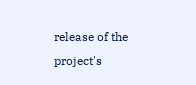release of the project's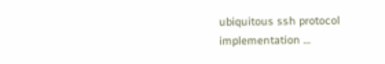ubiquitous ssh protocol implementation …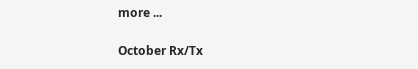more ...

October Rx/Tx